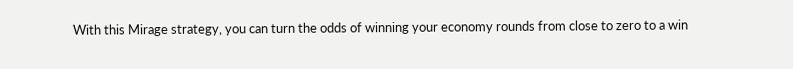With this Mirage strategy, you can turn the odds of winning your economy rounds from close to zero to a win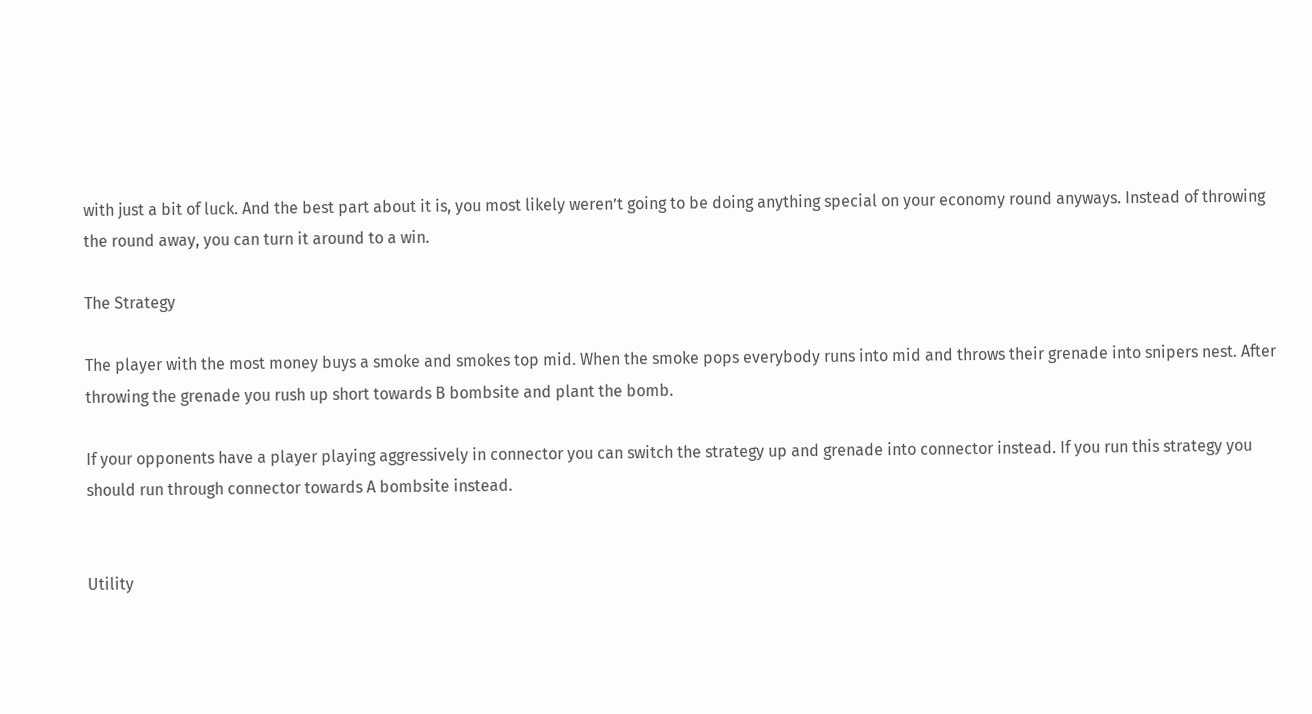with just a bit of luck. And the best part about it is, you most likely weren’t going to be doing anything special on your economy round anyways. Instead of throwing the round away, you can turn it around to a win.

The Strategy

The player with the most money buys a smoke and smokes top mid. When the smoke pops everybody runs into mid and throws their grenade into snipers nest. After throwing the grenade you rush up short towards B bombsite and plant the bomb.

If your opponents have a player playing aggressively in connector you can switch the strategy up and grenade into connector instead. If you run this strategy you should run through connector towards A bombsite instead.


Utility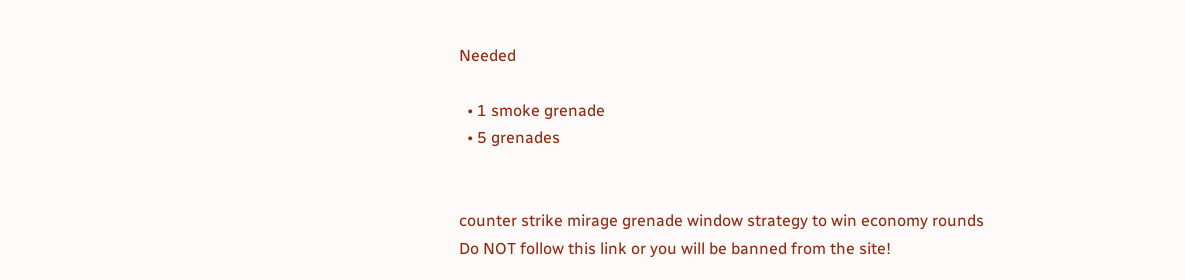Needed

  • 1 smoke grenade
  • 5 grenades


counter strike mirage grenade window strategy to win economy rounds
Do NOT follow this link or you will be banned from the site!